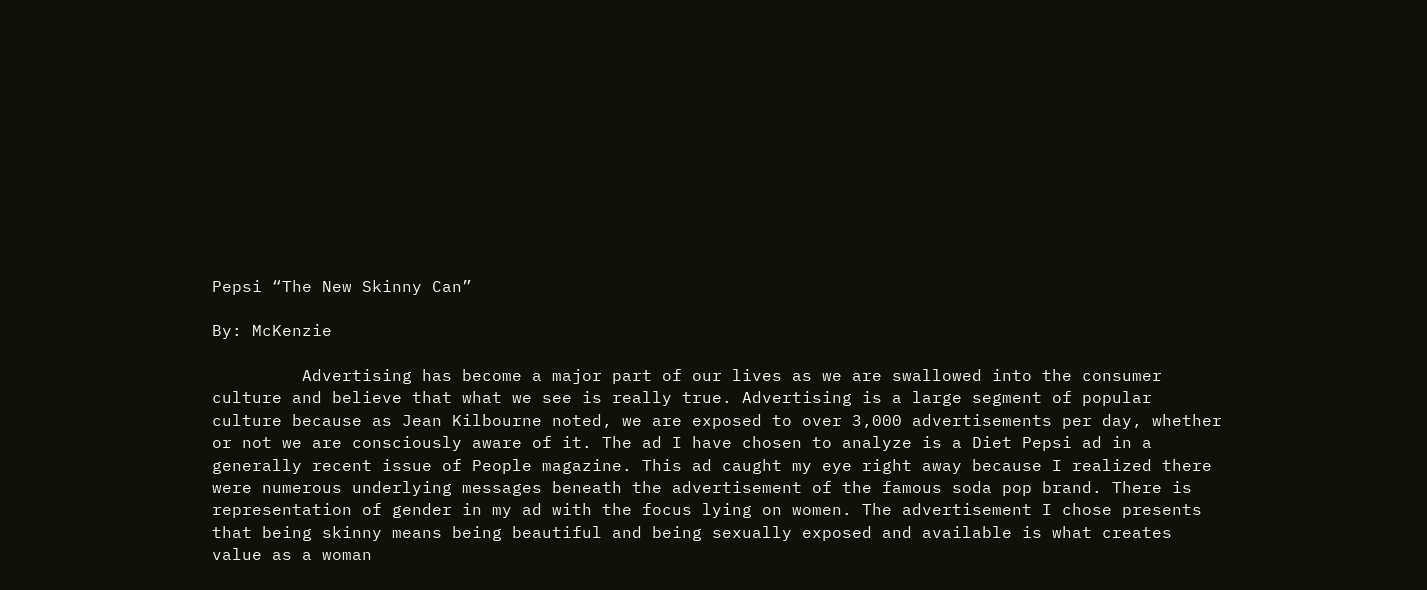Pepsi “The New Skinny Can”

By: McKenzie

         Advertising has become a major part of our lives as we are swallowed into the consumer culture and believe that what we see is really true. Advertising is a large segment of popular culture because as Jean Kilbourne noted, we are exposed to over 3,000 advertisements per day, whether or not we are consciously aware of it. The ad I have chosen to analyze is a Diet Pepsi ad in a generally recent issue of People magazine. This ad caught my eye right away because I realized there were numerous underlying messages beneath the advertisement of the famous soda pop brand. There is representation of gender in my ad with the focus lying on women. The advertisement I chose presents that being skinny means being beautiful and being sexually exposed and available is what creates value as a woman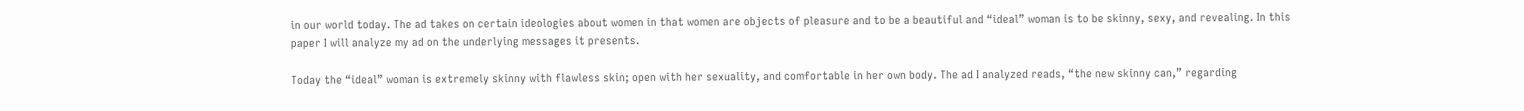in our world today. The ad takes on certain ideologies about women in that women are objects of pleasure and to be a beautiful and “ideal” woman is to be skinny, sexy, and revealing. In this paper I will analyze my ad on the underlying messages it presents.

Today the “ideal” woman is extremely skinny with flawless skin; open with her sexuality, and comfortable in her own body. The ad I analyzed reads, “the new skinny can,” regarding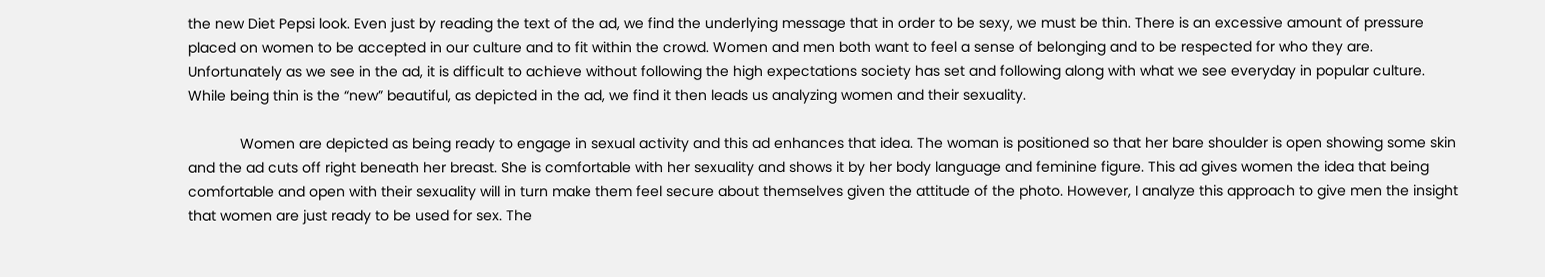the new Diet Pepsi look. Even just by reading the text of the ad, we find the underlying message that in order to be sexy, we must be thin. There is an excessive amount of pressure placed on women to be accepted in our culture and to fit within the crowd. Women and men both want to feel a sense of belonging and to be respected for who they are. Unfortunately as we see in the ad, it is difficult to achieve without following the high expectations society has set and following along with what we see everyday in popular culture.  While being thin is the “new” beautiful, as depicted in the ad, we find it then leads us analyzing women and their sexuality.

             Women are depicted as being ready to engage in sexual activity and this ad enhances that idea. The woman is positioned so that her bare shoulder is open showing some skin and the ad cuts off right beneath her breast. She is comfortable with her sexuality and shows it by her body language and feminine figure. This ad gives women the idea that being comfortable and open with their sexuality will in turn make them feel secure about themselves given the attitude of the photo. However, I analyze this approach to give men the insight that women are just ready to be used for sex. The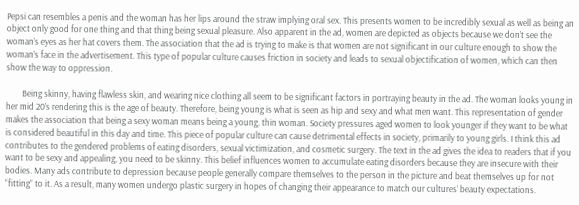Pepsi can resembles a penis and the woman has her lips around the straw implying oral sex. This presents women to be incredibly sexual as well as being an object only good for one thing and that thing being sexual pleasure. Also apparent in the ad, women are depicted as objects because we don’t see the woman’s eyes as her hat covers them. The association that the ad is trying to make is that women are not significant in our culture enough to show the woman’s face in the advertisement. This type of popular culture causes friction in society and leads to sexual objectification of women, which can then show the way to oppression.

        Being skinny, having flawless skin, and wearing nice clothing all seem to be significant factors in portraying beauty in the ad. The woman looks young in her mid 20’s rendering this is the age of beauty. Therefore, being young is what is seen as hip and sexy and what men want. This representation of gender makes the association that being a sexy woman means being a young, thin woman. Society pressures aged women to look younger if they want to be what is considered beautiful in this day and time. This piece of popular culture can cause detrimental effects in society, primarily to young girls. I think this ad contributes to the gendered problems of eating disorders, sexual victimization, and cosmetic surgery. The text in the ad gives the idea to readers that if you want to be sexy and appealing, you need to be skinny. This belief influences women to accumulate eating disorders because they are insecure with their bodies. Many ads contribute to depression because people generally compare themselves to the person in the picture and beat themselves up for not “fitting” to it. As a result, many women undergo plastic surgery in hopes of changing their appearance to match our cultures’ beauty expectations.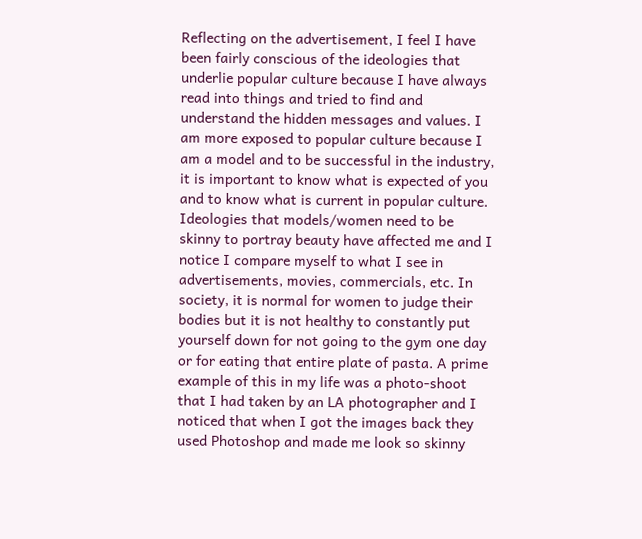Reflecting on the advertisement, I feel I have been fairly conscious of the ideologies that underlie popular culture because I have always read into things and tried to find and understand the hidden messages and values. I am more exposed to popular culture because I am a model and to be successful in the industry, it is important to know what is expected of you and to know what is current in popular culture. Ideologies that models/women need to be skinny to portray beauty have affected me and I notice I compare myself to what I see in advertisements, movies, commercials, etc. In society, it is normal for women to judge their bodies but it is not healthy to constantly put yourself down for not going to the gym one day or for eating that entire plate of pasta. A prime example of this in my life was a photo-shoot that I had taken by an LA photographer and I noticed that when I got the images back they used Photoshop and made me look so skinny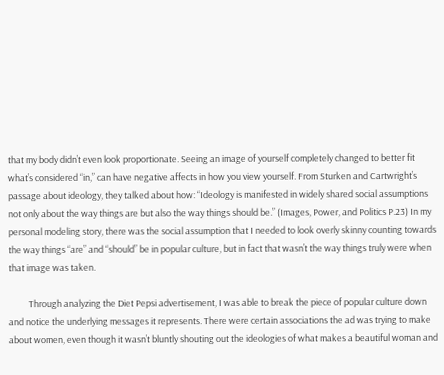that my body didn’t even look proportionate. Seeing an image of yourself completely changed to better fit what’s considered “in,” can have negative affects in how you view yourself. From Sturken and Cartwright’s passage about ideology, they talked about how: “Ideology is manifested in widely shared social assumptions not only about the way things are but also the way things should be.” (Images, Power, and Politics P.23) In my personal modeling story, there was the social assumption that I needed to look overly skinny counting towards the way things “are” and “should” be in popular culture, but in fact that wasn’t the way things truly were when that image was taken.

          Through analyzing the Diet Pepsi advertisement, I was able to break the piece of popular culture down and notice the underlying messages it represents. There were certain associations the ad was trying to make about women, even though it wasn’t bluntly shouting out the ideologies of what makes a beautiful woman and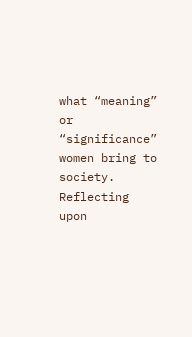what “meaning” or “significance” women bring to society. Reflecting upon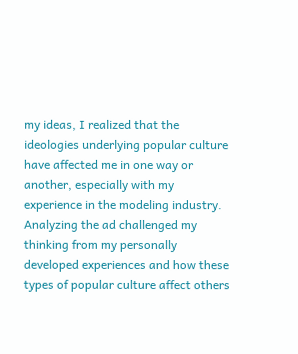my ideas, I realized that the ideologies underlying popular culture have affected me in one way or another, especially with my experience in the modeling industry. Analyzing the ad challenged my thinking from my personally developed experiences and how these types of popular culture affect others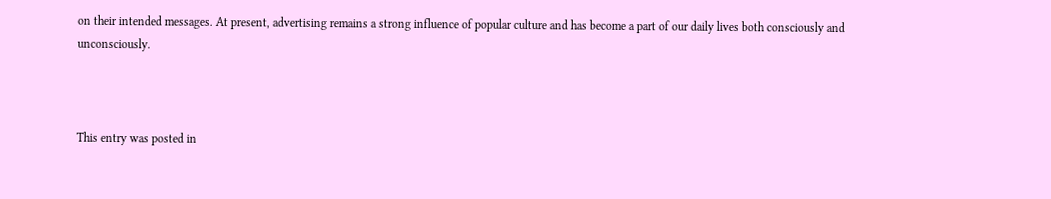on their intended messages. At present, advertising remains a strong influence of popular culture and has become a part of our daily lives both consciously and unconsciously.



This entry was posted in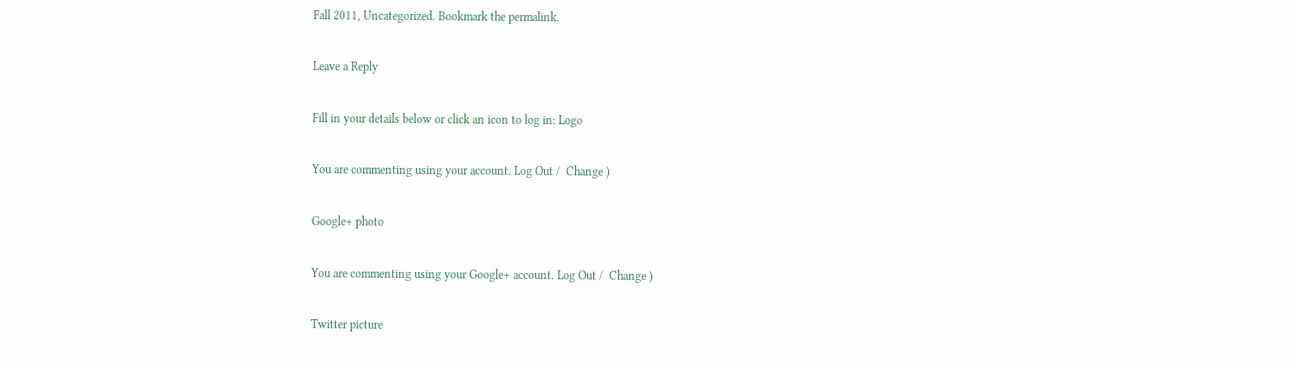Fall 2011, Uncategorized. Bookmark the permalink.

Leave a Reply

Fill in your details below or click an icon to log in: Logo

You are commenting using your account. Log Out /  Change )

Google+ photo

You are commenting using your Google+ account. Log Out /  Change )

Twitter picture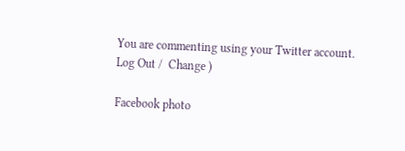You are commenting using your Twitter account. Log Out /  Change )

Facebook photo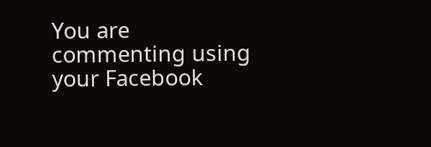You are commenting using your Facebook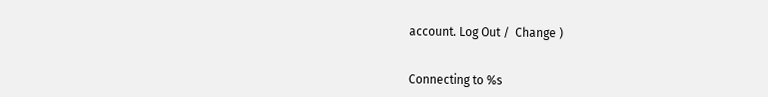account. Log Out /  Change )


Connecting to %s